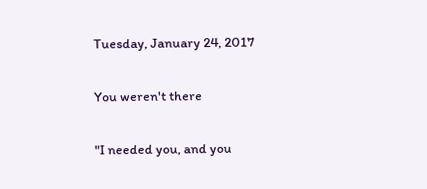Tuesday, January 24, 2017

You weren't there

"I needed you, and you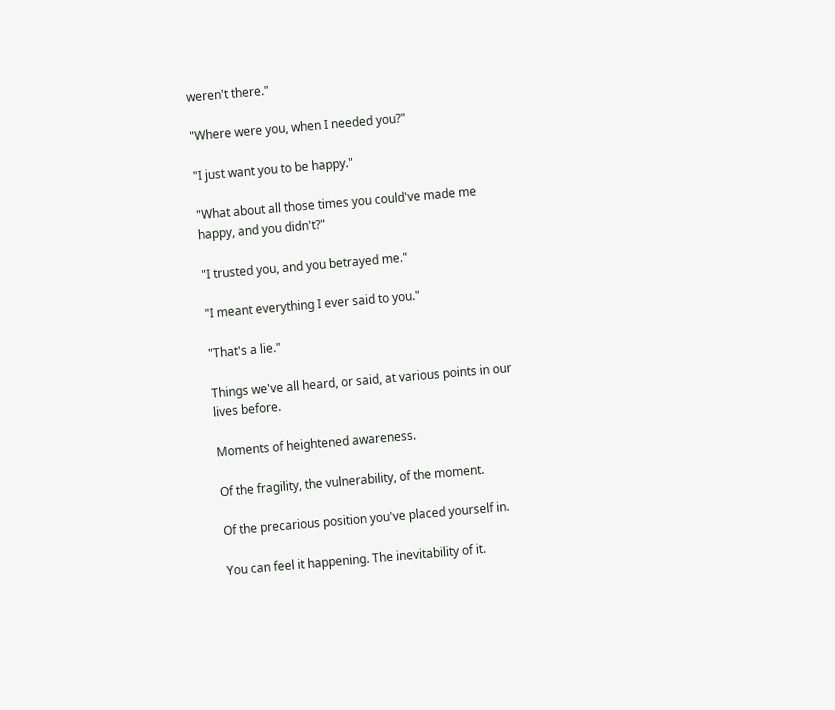weren't there."

"Where were you, when I needed you?"

"I just want you to be happy."

"What about all those times you could've made me happy, and you didn't?"

"I trusted you, and you betrayed me."

"I meant everything I ever said to you."

"That's a lie."

Things we've all heard, or said, at various points in our lives before.

Moments of heightened awareness.

Of the fragility, the vulnerability, of the moment.

Of the precarious position you've placed yourself in.

You can feel it happening. The inevitability of it.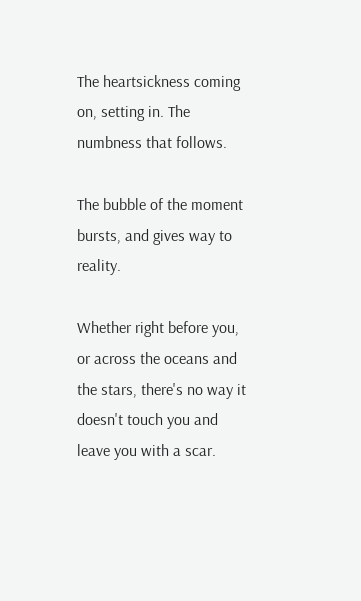The heartsickness coming on, setting in. The numbness that follows.

The bubble of the moment bursts, and gives way to reality.

Whether right before you, or across the oceans and the stars, there's no way it doesn't touch you and leave you with a scar.